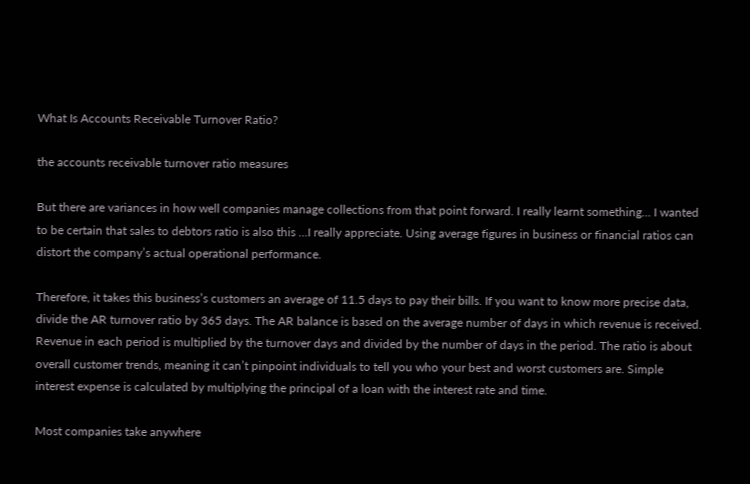What Is Accounts Receivable Turnover Ratio?

the accounts receivable turnover ratio measures

But there are variances in how well companies manage collections from that point forward. I really learnt something… I wanted to be certain that sales to debtors ratio is also this …I really appreciate. Using average figures in business or financial ratios can distort the company’s actual operational performance.

Therefore, it takes this business’s customers an average of 11.5 days to pay their bills. If you want to know more precise data, divide the AR turnover ratio by 365 days. The AR balance is based on the average number of days in which revenue is received. Revenue in each period is multiplied by the turnover days and divided by the number of days in the period. The ratio is about overall customer trends, meaning it can’t pinpoint individuals to tell you who your best and worst customers are. Simple interest expense is calculated by multiplying the principal of a loan with the interest rate and time.

Most companies take anywhere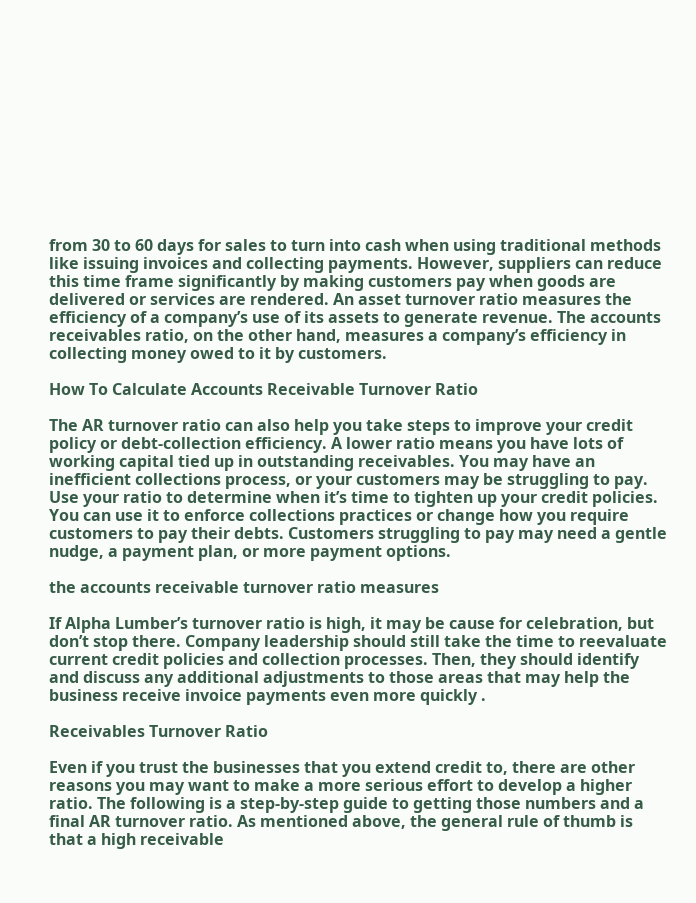from 30 to 60 days for sales to turn into cash when using traditional methods like issuing invoices and collecting payments. However, suppliers can reduce this time frame significantly by making customers pay when goods are delivered or services are rendered. An asset turnover ratio measures the efficiency of a company’s use of its assets to generate revenue. The accounts receivables ratio, on the other hand, measures a company’s efficiency in collecting money owed to it by customers.

How To Calculate Accounts Receivable Turnover Ratio

The AR turnover ratio can also help you take steps to improve your credit policy or debt-collection efficiency. A lower ratio means you have lots of working capital tied up in outstanding receivables. You may have an inefficient collections process, or your customers may be struggling to pay. Use your ratio to determine when it’s time to tighten up your credit policies. You can use it to enforce collections practices or change how you require customers to pay their debts. Customers struggling to pay may need a gentle nudge, a payment plan, or more payment options.

the accounts receivable turnover ratio measures

If Alpha Lumber’s turnover ratio is high, it may be cause for celebration, but don’t stop there. Company leadership should still take the time to reevaluate current credit policies and collection processes. Then, they should identify and discuss any additional adjustments to those areas that may help the business receive invoice payments even more quickly .

Receivables Turnover Ratio

Even if you trust the businesses that you extend credit to, there are other reasons you may want to make a more serious effort to develop a higher ratio. The following is a step-by-step guide to getting those numbers and a final AR turnover ratio. As mentioned above, the general rule of thumb is that a high receivable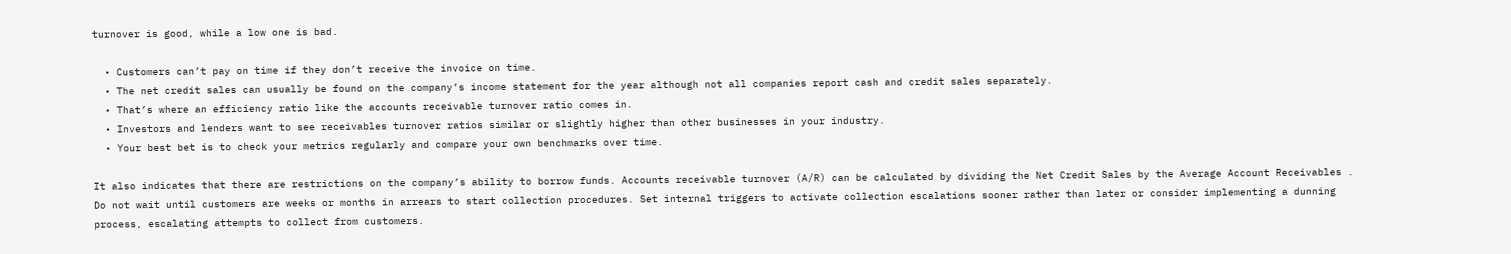turnover is good, while a low one is bad.

  • Customers can’t pay on time if they don’t receive the invoice on time.
  • The net credit sales can usually be found on the company’s income statement for the year although not all companies report cash and credit sales separately.
  • That’s where an efficiency ratio like the accounts receivable turnover ratio comes in.
  • Investors and lenders want to see receivables turnover ratios similar or slightly higher than other businesses in your industry.
  • Your best bet is to check your metrics regularly and compare your own benchmarks over time.

It also indicates that there are restrictions on the company’s ability to borrow funds. Accounts receivable turnover (A/R) can be calculated by dividing the Net Credit Sales by the Average Account Receivables . Do not wait until customers are weeks or months in arrears to start collection procedures. Set internal triggers to activate collection escalations sooner rather than later or consider implementing a dunning process, escalating attempts to collect from customers.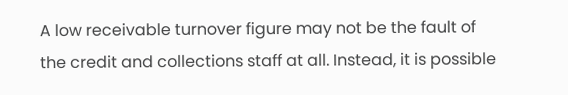A low receivable turnover figure may not be the fault of the credit and collections staff at all. Instead, it is possible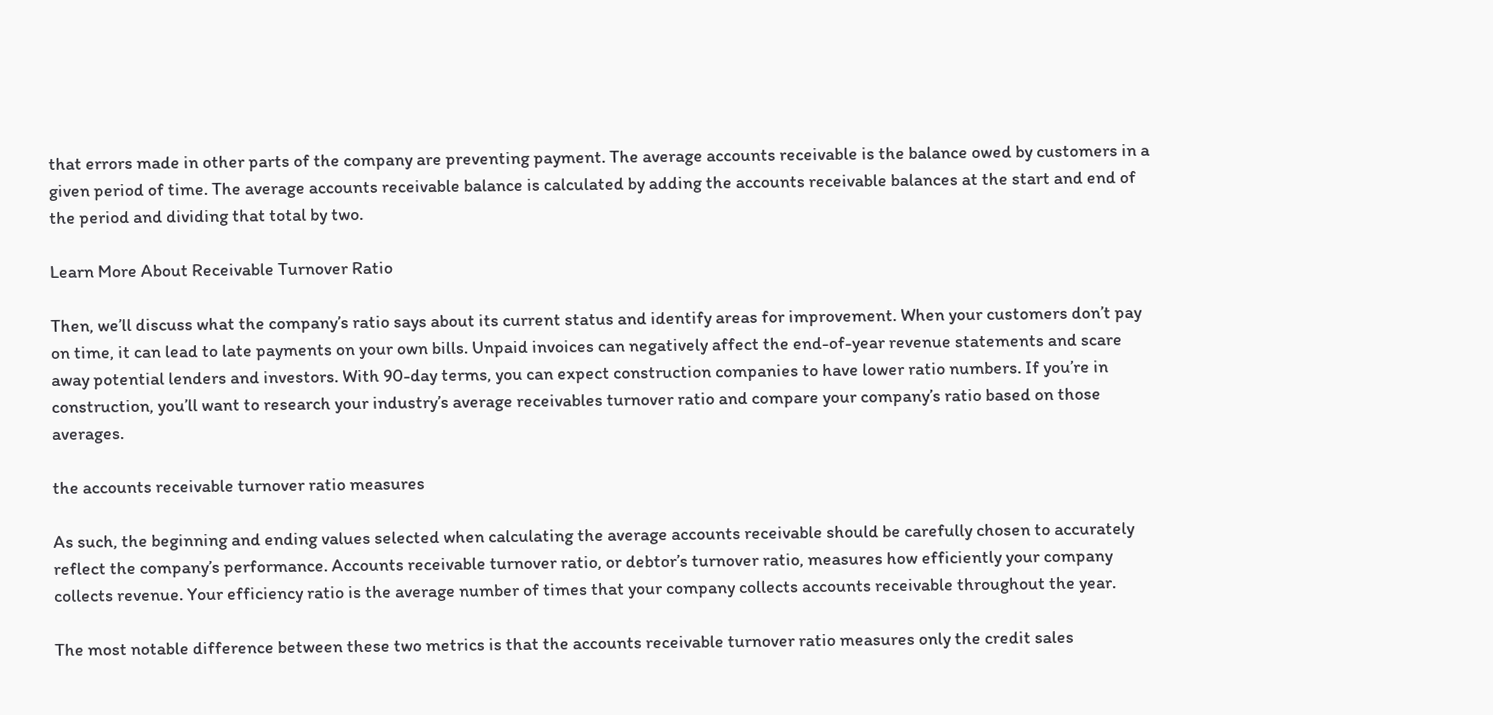that errors made in other parts of the company are preventing payment. The average accounts receivable is the balance owed by customers in a given period of time. The average accounts receivable balance is calculated by adding the accounts receivable balances at the start and end of the period and dividing that total by two.

Learn More About Receivable Turnover Ratio

Then, we’ll discuss what the company’s ratio says about its current status and identify areas for improvement. When your customers don’t pay on time, it can lead to late payments on your own bills. Unpaid invoices can negatively affect the end-of-year revenue statements and scare away potential lenders and investors. With 90-day terms, you can expect construction companies to have lower ratio numbers. If you’re in construction, you’ll want to research your industry’s average receivables turnover ratio and compare your company’s ratio based on those averages.

the accounts receivable turnover ratio measures

As such, the beginning and ending values selected when calculating the average accounts receivable should be carefully chosen to accurately reflect the company’s performance. Accounts receivable turnover ratio, or debtor’s turnover ratio, measures how efficiently your company collects revenue. Your efficiency ratio is the average number of times that your company collects accounts receivable throughout the year.

The most notable difference between these two metrics is that the accounts receivable turnover ratio measures only the credit sales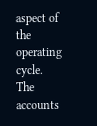aspect of the operating cycle. The accounts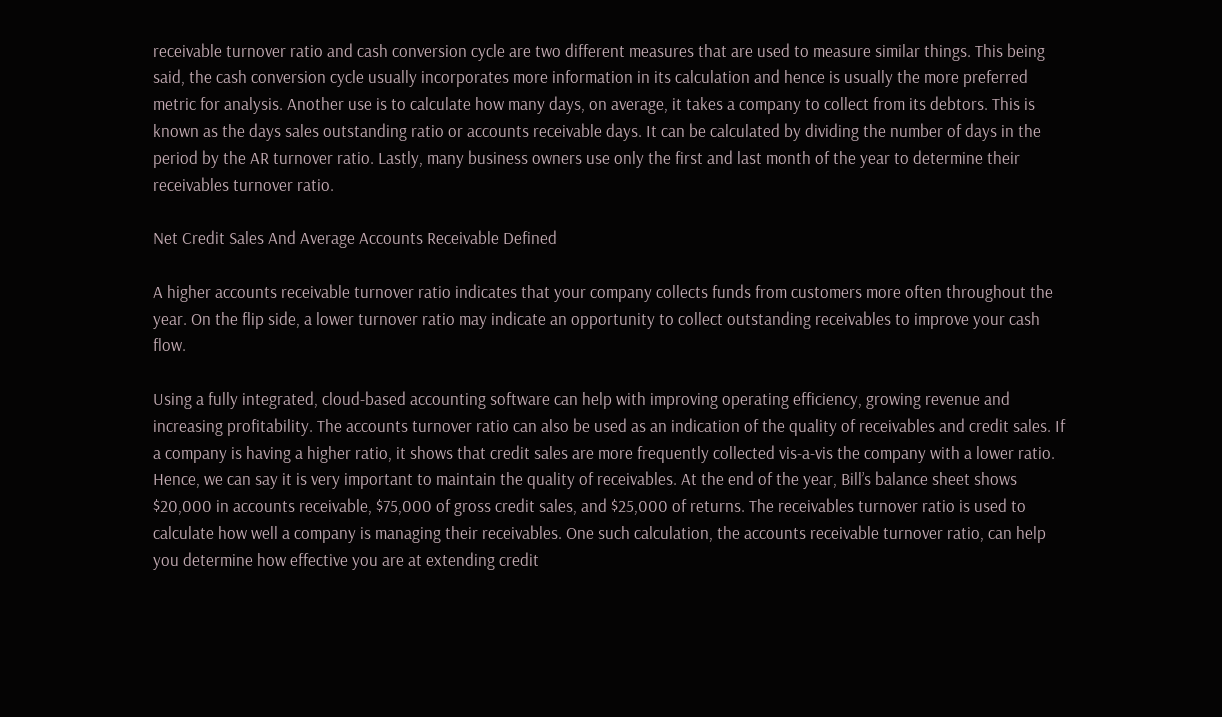receivable turnover ratio and cash conversion cycle are two different measures that are used to measure similar things. This being said, the cash conversion cycle usually incorporates more information in its calculation and hence is usually the more preferred metric for analysis. Another use is to calculate how many days, on average, it takes a company to collect from its debtors. This is known as the days sales outstanding ratio or accounts receivable days. It can be calculated by dividing the number of days in the period by the AR turnover ratio. Lastly, many business owners use only the first and last month of the year to determine their receivables turnover ratio.

Net Credit Sales And Average Accounts Receivable Defined

A higher accounts receivable turnover ratio indicates that your company collects funds from customers more often throughout the year. On the flip side, a lower turnover ratio may indicate an opportunity to collect outstanding receivables to improve your cash flow.

Using a fully integrated, cloud-based accounting software can help with improving operating efficiency, growing revenue and increasing profitability. The accounts turnover ratio can also be used as an indication of the quality of receivables and credit sales. If a company is having a higher ratio, it shows that credit sales are more frequently collected vis-a-vis the company with a lower ratio. Hence, we can say it is very important to maintain the quality of receivables. At the end of the year, Bill’s balance sheet shows $20,000 in accounts receivable, $75,000 of gross credit sales, and $25,000 of returns. The receivables turnover ratio is used to calculate how well a company is managing their receivables. One such calculation, the accounts receivable turnover ratio, can help you determine how effective you are at extending credit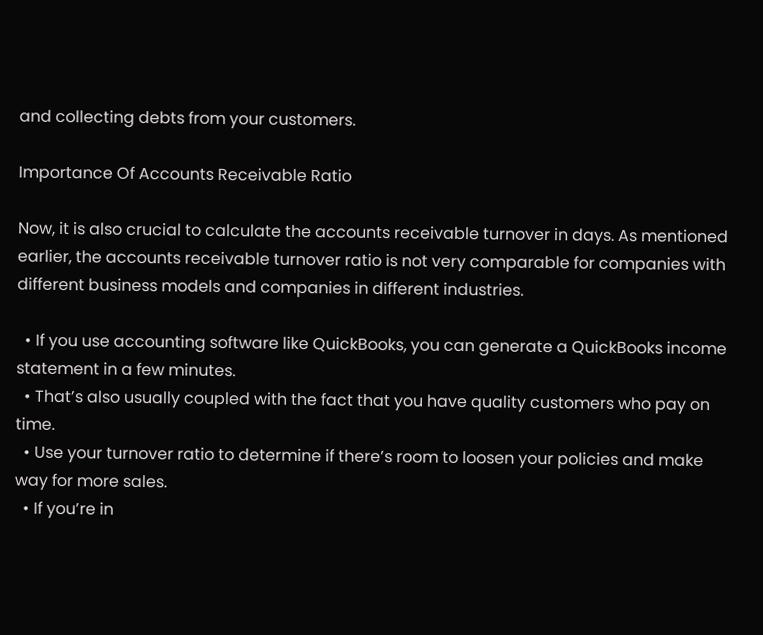and collecting debts from your customers.

Importance Of Accounts Receivable Ratio

Now, it is also crucial to calculate the accounts receivable turnover in days. As mentioned earlier, the accounts receivable turnover ratio is not very comparable for companies with different business models and companies in different industries.

  • If you use accounting software like QuickBooks, you can generate a QuickBooks income statement in a few minutes.
  • That’s also usually coupled with the fact that you have quality customers who pay on time.
  • Use your turnover ratio to determine if there’s room to loosen your policies and make way for more sales.
  • If you’re in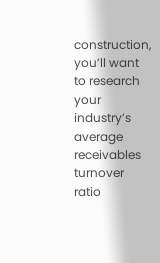construction, you’ll want to research your industry’s average receivables turnover ratio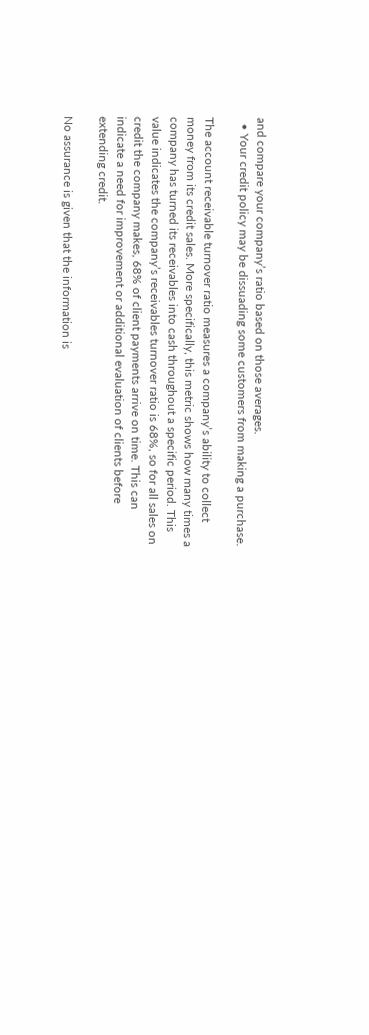and compare your company’s ratio based on those averages.
  • Your credit policy may be dissuading some customers from making a purchase.

The account receivable turnover ratio measures a company’s ability to collect money from its credit sales. More specifically, this metric shows how many times a company has turned its receivables into cash throughout a specific period. This value indicates the company’s receivables turnover ratio is 68%, so for all sales on credit the company makes, 68% of client payments arrive on time. This can indicate a need for improvement or additional evaluation of clients before extending credit.

No assurance is given that the information is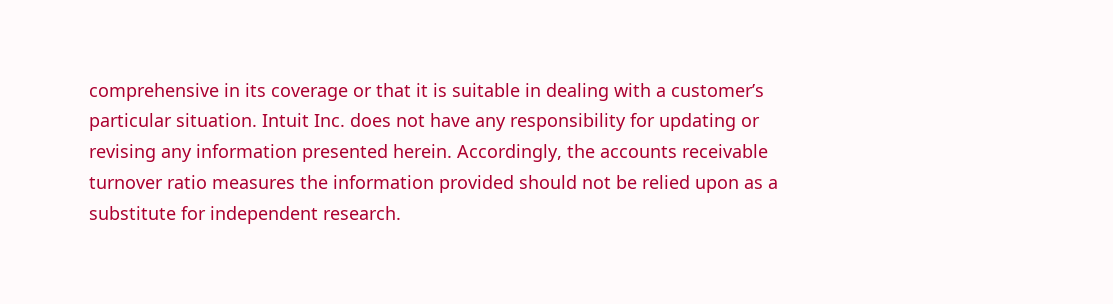comprehensive in its coverage or that it is suitable in dealing with a customer’s particular situation. Intuit Inc. does not have any responsibility for updating or revising any information presented herein. Accordingly, the accounts receivable turnover ratio measures the information provided should not be relied upon as a substitute for independent research.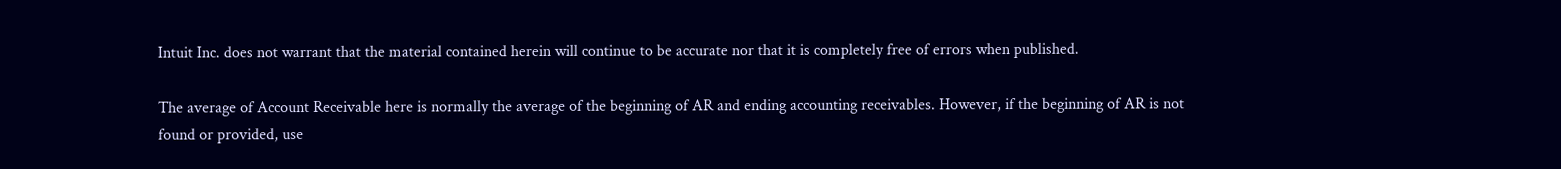Intuit Inc. does not warrant that the material contained herein will continue to be accurate nor that it is completely free of errors when published.

The average of Account Receivable here is normally the average of the beginning of AR and ending accounting receivables. However, if the beginning of AR is not found or provided, use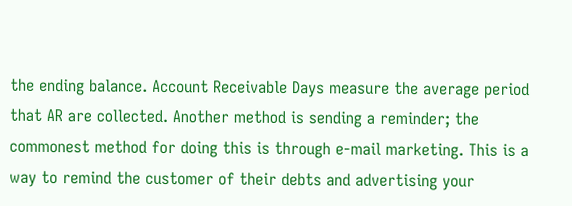the ending balance. Account Receivable Days measure the average period that AR are collected. Another method is sending a reminder; the commonest method for doing this is through e-mail marketing. This is a way to remind the customer of their debts and advertising your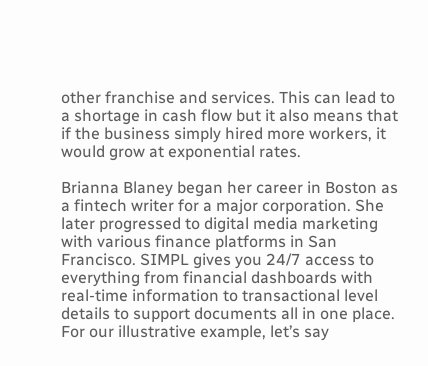other franchise and services. This can lead to a shortage in cash flow but it also means that if the business simply hired more workers, it would grow at exponential rates.

Brianna Blaney began her career in Boston as a fintech writer for a major corporation. She later progressed to digital media marketing with various finance platforms in San Francisco. SIMPL gives you 24/7 access to everything from financial dashboards with real-time information to transactional level details to support documents all in one place. For our illustrative example, let’s say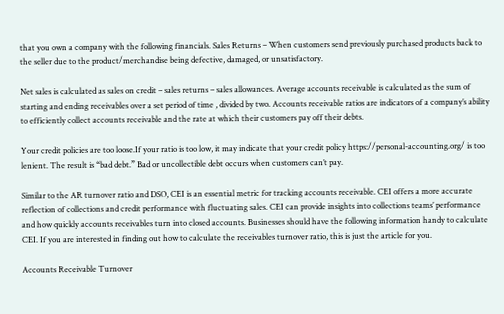that you own a company with the following financials. Sales Returns – When customers send previously purchased products back to the seller due to the product/merchandise being defective, damaged, or unsatisfactory.

Net sales is calculated as sales on credit – sales returns – sales allowances. Average accounts receivable is calculated as the sum of starting and ending receivables over a set period of time , divided by two. Accounts receivable ratios are indicators of a company’s ability to efficiently collect accounts receivable and the rate at which their customers pay off their debts.

Your credit policies are too loose.If your ratio is too low, it may indicate that your credit policy https://personal-accounting.org/ is too lenient. The result is “bad debt.” Bad or uncollectible debt occurs when customers can’t pay.

Similar to the AR turnover ratio and DSO, CEI is an essential metric for tracking accounts receivable. CEI offers a more accurate reflection of collections and credit performance with fluctuating sales. CEI can provide insights into collections teams’ performance and how quickly accounts receivables turn into closed accounts. Businesses should have the following information handy to calculate CEI. If you are interested in finding out how to calculate the receivables turnover ratio, this is just the article for you.

Accounts Receivable Turnover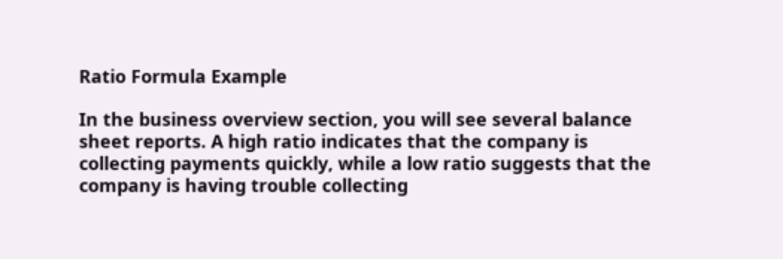Ratio Formula Example

In the business overview section, you will see several balance sheet reports. A high ratio indicates that the company is collecting payments quickly, while a low ratio suggests that the company is having trouble collecting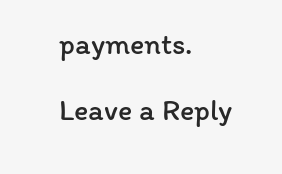payments.

Leave a Reply